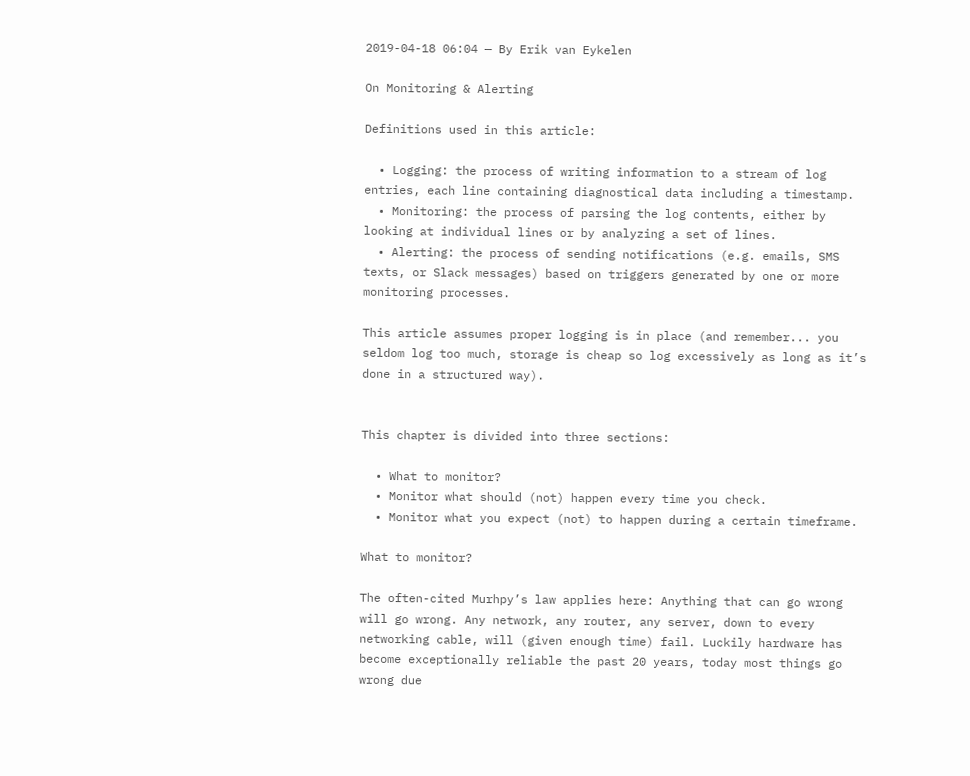2019-04-18 06:04 — By Erik van Eykelen

On Monitoring & Alerting

Definitions used in this article:

  • Logging: the process of writing information to a stream of log entries, each line containing diagnostical data including a timestamp.
  • Monitoring: the process of parsing the log contents, either by looking at individual lines or by analyzing a set of lines.
  • Alerting: the process of sending notifications (e.g. emails, SMS texts, or Slack messages) based on triggers generated by one or more monitoring processes.

This article assumes proper logging is in place (and remember... you seldom log too much, storage is cheap so log excessively as long as it’s done in a structured way).


This chapter is divided into three sections:

  • What to monitor?
  • Monitor what should (not) happen every time you check.
  • Monitor what you expect (not) to happen during a certain timeframe.

What to monitor?

The often-cited Murhpy’s law applies here: Anything that can go wrong will go wrong. Any network, any router, any server, down to every networking cable, will (given enough time) fail. Luckily hardware has become exceptionally reliable the past 20 years, today most things go wrong due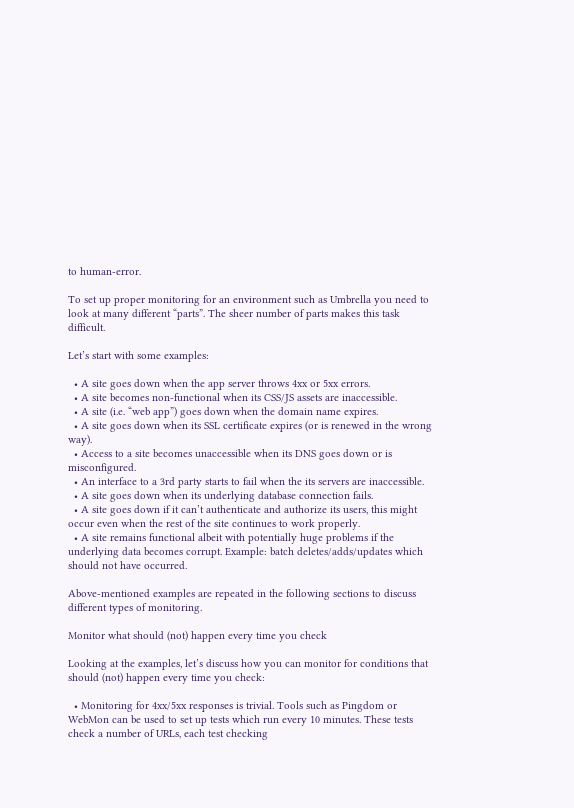to human-error.

To set up proper monitoring for an environment such as Umbrella you need to look at many different “parts”. The sheer number of parts makes this task difficult.

Let’s start with some examples:

  • A site goes down when the app server throws 4xx or 5xx errors.
  • A site becomes non-functional when its CSS/JS assets are inaccessible.
  • A site (i.e. “web app”) goes down when the domain name expires.
  • A site goes down when its SSL certificate expires (or is renewed in the wrong way).
  • Access to a site becomes unaccessible when its DNS goes down or is misconfigured.
  • An interface to a 3rd party starts to fail when the its servers are inaccessible.
  • A site goes down when its underlying database connection fails.
  • A site goes down if it can’t authenticate and authorize its users, this might occur even when the rest of the site continues to work properly.
  • A site remains functional albeit with potentially huge problems if the underlying data becomes corrupt. Example: batch deletes/adds/updates which should not have occurred.

Above-mentioned examples are repeated in the following sections to discuss different types of monitoring.

Monitor what should (not) happen every time you check

Looking at the examples, let’s discuss how you can monitor for conditions that should (not) happen every time you check:

  • Monitoring for 4xx/5xx responses is trivial. Tools such as Pingdom or WebMon can be used to set up tests which run every 10 minutes. These tests check a number of URLs, each test checking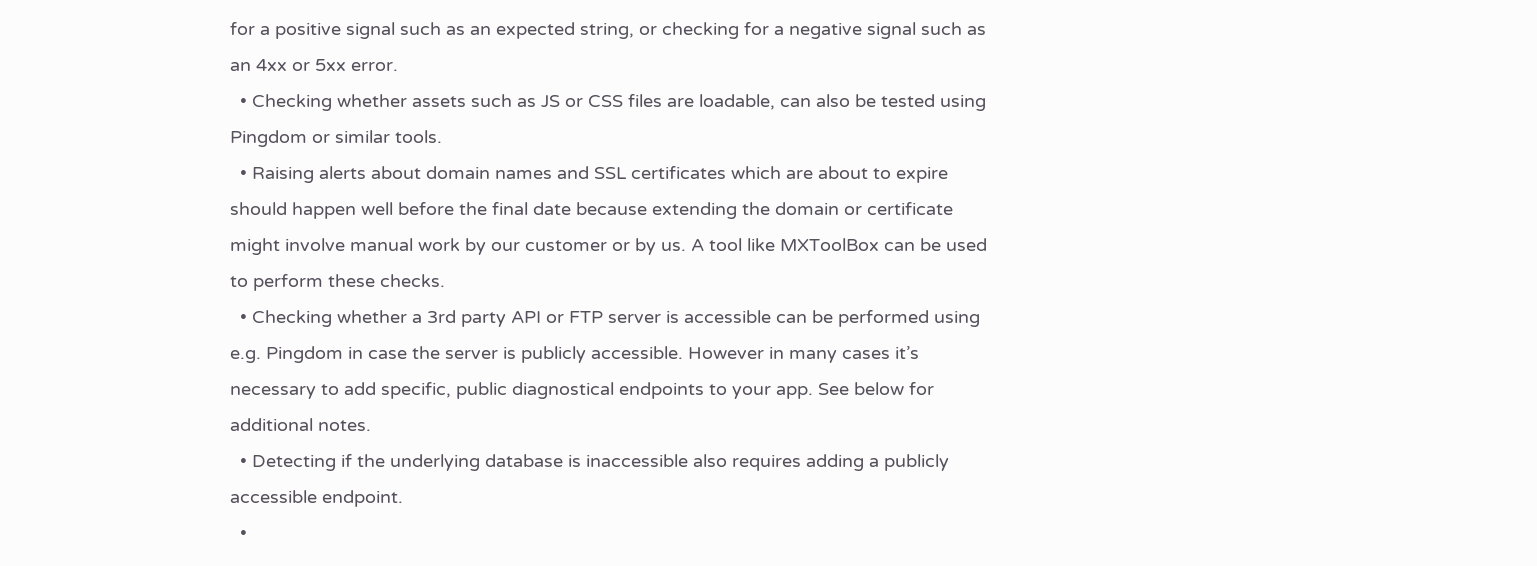for a positive signal such as an expected string, or checking for a negative signal such as an 4xx or 5xx error.
  • Checking whether assets such as JS or CSS files are loadable, can also be tested using Pingdom or similar tools.
  • Raising alerts about domain names and SSL certificates which are about to expire should happen well before the final date because extending the domain or certificate might involve manual work by our customer or by us. A tool like MXToolBox can be used to perform these checks.
  • Checking whether a 3rd party API or FTP server is accessible can be performed using e.g. Pingdom in case the server is publicly accessible. However in many cases it’s necessary to add specific, public diagnostical endpoints to your app. See below for additional notes.
  • Detecting if the underlying database is inaccessible also requires adding a publicly accessible endpoint.
  •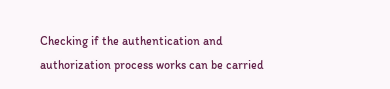Checking if the authentication and authorization process works can be carried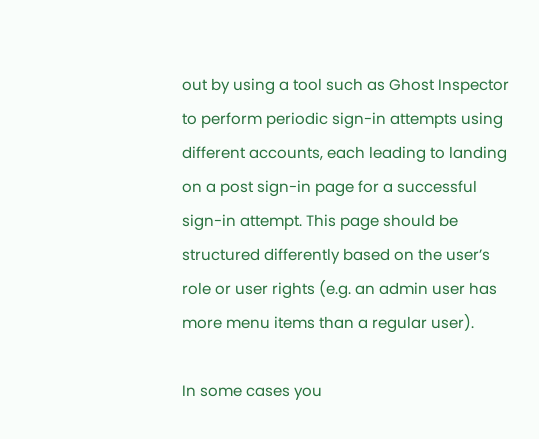out by using a tool such as Ghost Inspector to perform periodic sign-in attempts using different accounts, each leading to landing on a post sign-in page for a successful sign-in attempt. This page should be structured differently based on the user’s role or user rights (e.g. an admin user has more menu items than a regular user).

In some cases you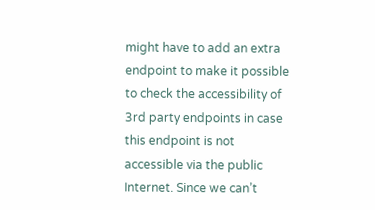might have to add an extra endpoint to make it possible to check the accessibility of 3rd party endpoints in case this endpoint is not accessible via the public Internet. Since we can’t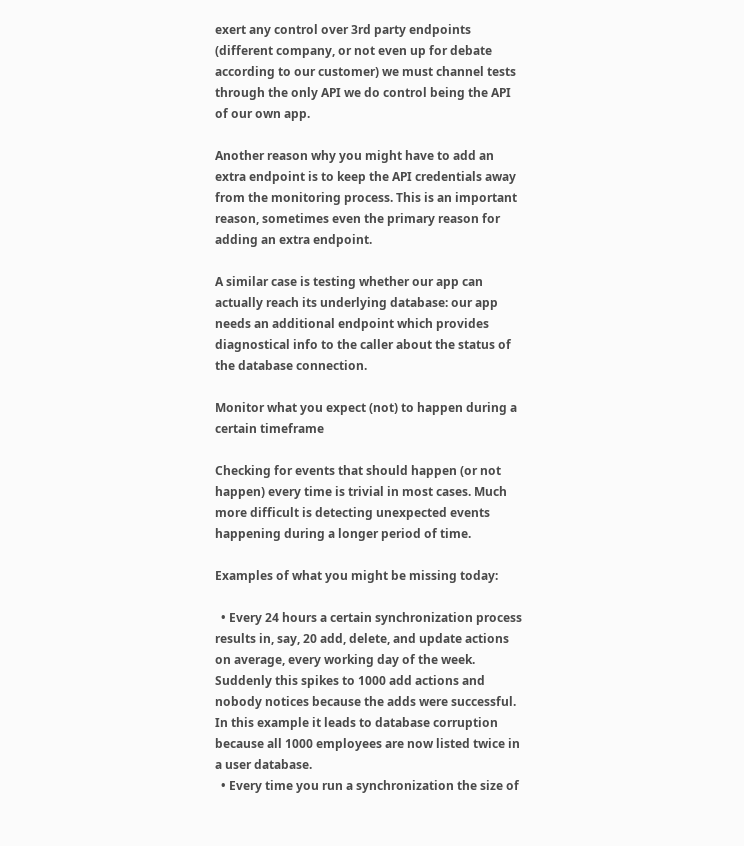exert any control over 3rd party endpoints (different company, or not even up for debate according to our customer) we must channel tests through the only API we do control being the API of our own app.

Another reason why you might have to add an extra endpoint is to keep the API credentials away from the monitoring process. This is an important reason, sometimes even the primary reason for adding an extra endpoint.

A similar case is testing whether our app can actually reach its underlying database: our app needs an additional endpoint which provides diagnostical info to the caller about the status of the database connection.

Monitor what you expect (not) to happen during a certain timeframe

Checking for events that should happen (or not happen) every time is trivial in most cases. Much more difficult is detecting unexpected events happening during a longer period of time.

Examples of what you might be missing today:

  • Every 24 hours a certain synchronization process results in, say, 20 add, delete, and update actions on average, every working day of the week. Suddenly this spikes to 1000 add actions and nobody notices because the adds were successful. In this example it leads to database corruption because all 1000 employees are now listed twice in a user database.
  • Every time you run a synchronization the size of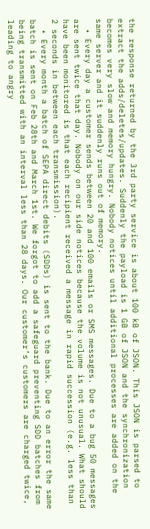the response returned by the 3rd party service is about 100 kB of JSON. This JSON is parsed to extract the adds/deletes/updates. Suddenly the payload is 1 GB of JSON and the synchronization becomes very slow and memory hungry. Nobody notices until additional processes are added on the same server and it suddenly runs out of memory.
  • Every day a customer sends between 20 and 100 emails or SMS messages. Due to a bug 50 messages are sent twice that day. Nobody on our side notices because the volume is not unusual. What should have been monitored is that each recipient received a message in rapid succession (e.g. less than 2 seconds in between each transmission).
  • Every month a batch of SEPA direct debits (SDDs) is sent to the bank. Due to an error the same batch is sent on Feb 28th and March 1st. We forgot to add a safeguard preventing SDD batches from being transmitted with an interval less than 28 days. Our customer’s customers are charged twice, leading to angry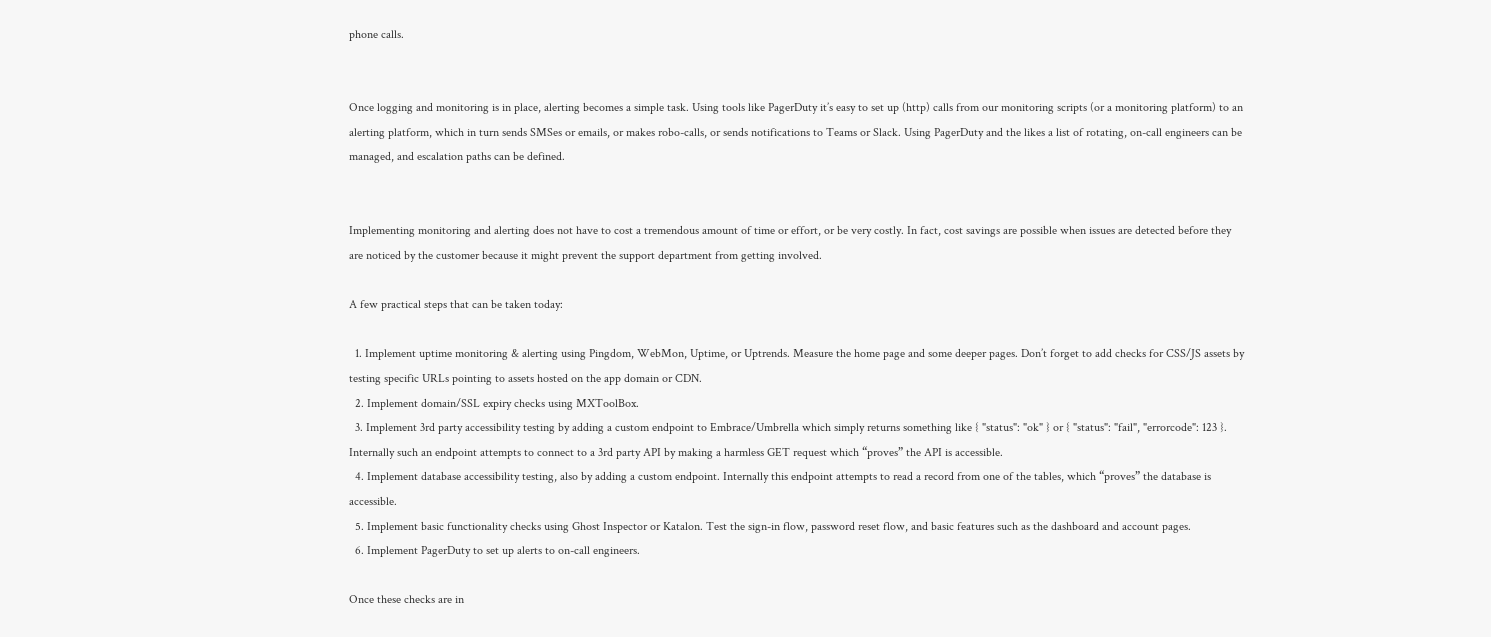phone calls.


Once logging and monitoring is in place, alerting becomes a simple task. Using tools like PagerDuty it’s easy to set up (http) calls from our monitoring scripts (or a monitoring platform) to an alerting platform, which in turn sends SMSes or emails, or makes robo-calls, or sends notifications to Teams or Slack. Using PagerDuty and the likes a list of rotating, on-call engineers can be managed, and escalation paths can be defined.


Implementing monitoring and alerting does not have to cost a tremendous amount of time or effort, or be very costly. In fact, cost savings are possible when issues are detected before they are noticed by the customer because it might prevent the support department from getting involved.

A few practical steps that can be taken today:

  1. Implement uptime monitoring & alerting using Pingdom, WebMon, Uptime, or Uptrends. Measure the home page and some deeper pages. Don’t forget to add checks for CSS/JS assets by testing specific URLs pointing to assets hosted on the app domain or CDN.
  2. Implement domain/SSL expiry checks using MXToolBox.
  3. Implement 3rd party accessibility testing by adding a custom endpoint to Embrace/Umbrella which simply returns something like { "status": "ok" } or { "status": "fail", "errorcode": 123 }. Internally such an endpoint attempts to connect to a 3rd party API by making a harmless GET request which “proves” the API is accessible.
  4. Implement database accessibility testing, also by adding a custom endpoint. Internally this endpoint attempts to read a record from one of the tables, which “proves” the database is accessible.
  5. Implement basic functionality checks using Ghost Inspector or Katalon. Test the sign-in flow, password reset flow, and basic features such as the dashboard and account pages.
  6. Implement PagerDuty to set up alerts to on-call engineers.

Once these checks are in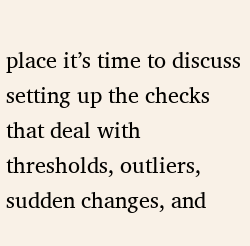place it’s time to discuss setting up the checks that deal with thresholds, outliers, sudden changes, and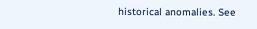historical anomalies. See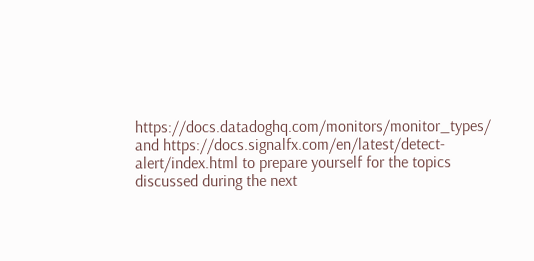https://docs.datadoghq.com/monitors/monitor_types/ and https://docs.signalfx.com/en/latest/detect-alert/index.html to prepare yourself for the topics discussed during the next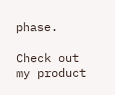phase.

Check out my product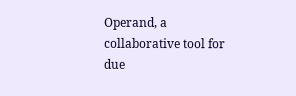Operand, a collaborative tool for due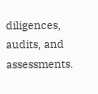diligences, audits, and assessments.